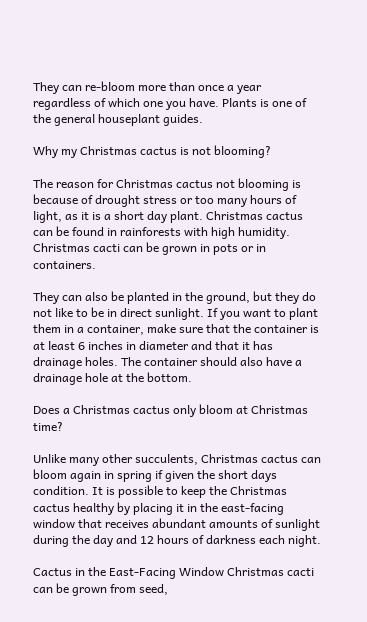They can re-bloom more than once a year regardless of which one you have. Plants is one of the general houseplant guides.

Why my Christmas cactus is not blooming?

The reason for Christmas cactus not blooming is because of drought stress or too many hours of light, as it is a short day plant. Christmas cactus can be found in rainforests with high humidity. Christmas cacti can be grown in pots or in containers.

They can also be planted in the ground, but they do not like to be in direct sunlight. If you want to plant them in a container, make sure that the container is at least 6 inches in diameter and that it has drainage holes. The container should also have a drainage hole at the bottom.

Does a Christmas cactus only bloom at Christmas time?

Unlike many other succulents, Christmas cactus can bloom again in spring if given the short days condition. It is possible to keep the Christmas cactus healthy by placing it in the east-facing window that receives abundant amounts of sunlight during the day and 12 hours of darkness each night.

Cactus in the East-Facing Window Christmas cacti can be grown from seed,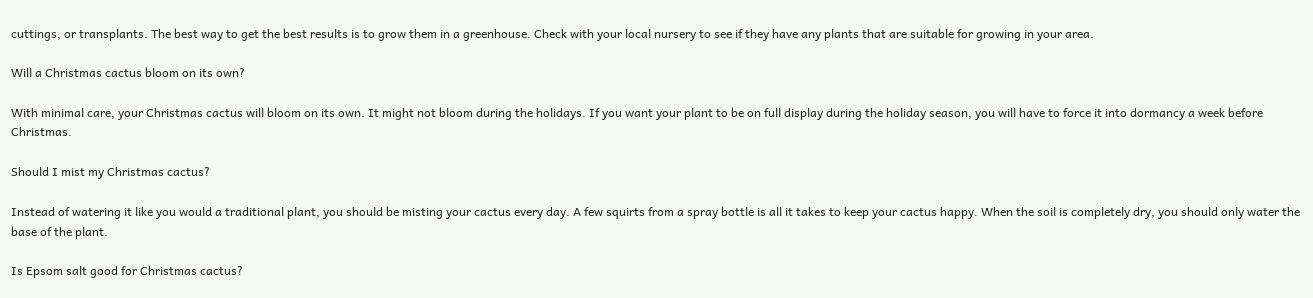cuttings, or transplants. The best way to get the best results is to grow them in a greenhouse. Check with your local nursery to see if they have any plants that are suitable for growing in your area.

Will a Christmas cactus bloom on its own?

With minimal care, your Christmas cactus will bloom on its own. It might not bloom during the holidays. If you want your plant to be on full display during the holiday season, you will have to force it into dormancy a week before Christmas.

Should I mist my Christmas cactus?

Instead of watering it like you would a traditional plant, you should be misting your cactus every day. A few squirts from a spray bottle is all it takes to keep your cactus happy. When the soil is completely dry, you should only water the base of the plant.

Is Epsom salt good for Christmas cactus?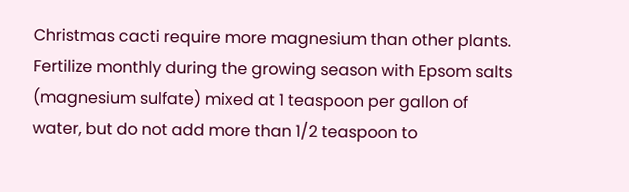Christmas cacti require more magnesium than other plants. Fertilize monthly during the growing season with Epsom salts (magnesium sulfate) mixed at 1 teaspoon per gallon of water, but do not add more than 1/2 teaspoon to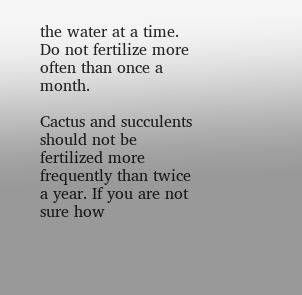the water at a time. Do not fertilize more often than once a month.

Cactus and succulents should not be fertilized more frequently than twice a year. If you are not sure how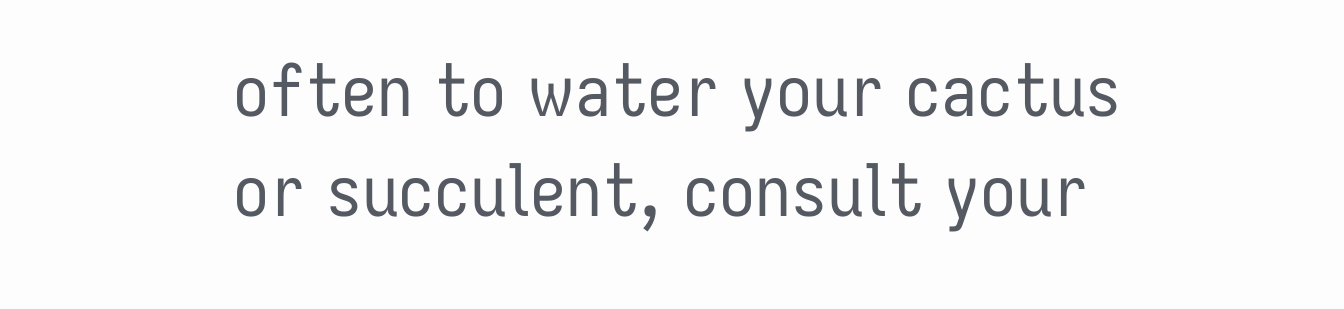often to water your cactus or succulent, consult your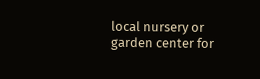local nursery or garden center for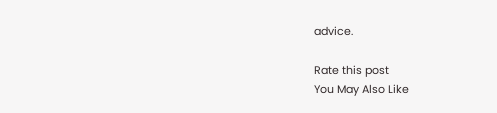advice.

Rate this post
You May Also Like